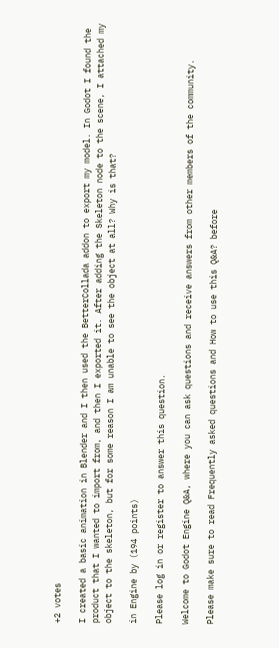+2 votes

I created a basic animation in Blender and I then used the BetterCollada addon to export my model. In Godot I found the product that I wanted to import from, and then I exported it. After adding the Skeleton node to the scene, I attached my object to the skeleton, but for some reason I am unable to see the object at all? Why is that?

in Engine by (194 points)

Please log in or register to answer this question.

Welcome to Godot Engine Q&A, where you can ask questions and receive answers from other members of the community.

Please make sure to read Frequently asked questions and How to use this Q&A? before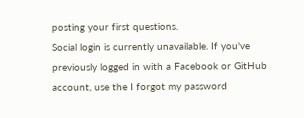posting your first questions.
Social login is currently unavailable. If you've previously logged in with a Facebook or GitHub account, use the I forgot my password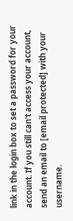link in the login box to set a password for your account. If you still can't access your account, send an email to [email protected] with your username.